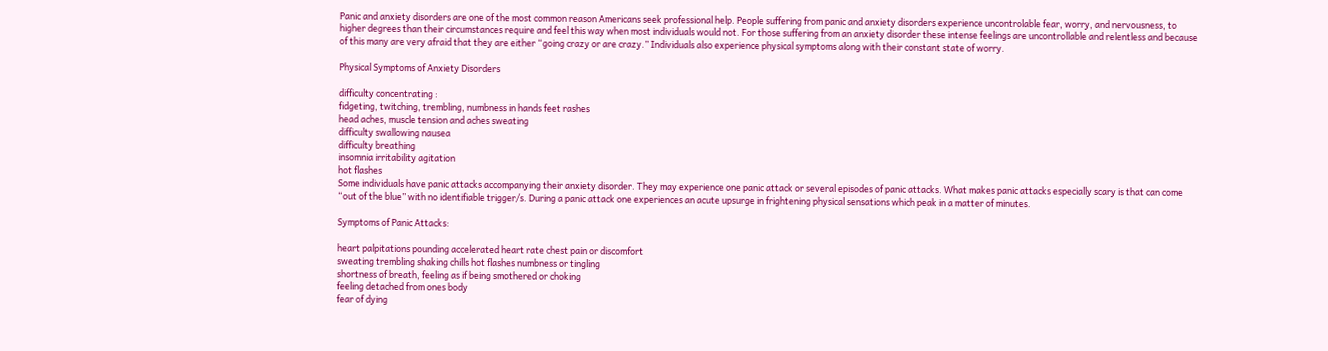Panic and anxiety disorders are one of the most common reason Americans seek professional help. People suffering from panic and anxiety disorders experience uncontrolable fear, worry, and nervousness, to higher degrees than their circumstances require and feel this way when most individuals would not. For those suffering from an anxiety disorder these intense feelings are uncontrollable and relentless and because of this many are very afraid that they are either “going crazy or are crazy.” Individuals also experience physical symptoms along with their constant state of worry.

Physical Symptoms of Anxiety Disorders

difficulty concentrating :
fidgeting, twitching, trembling, numbness in hands feet rashes
head aches, muscle tension and aches sweating
difficulty swallowing nausea
difficulty breathing
insomnia irritability agitation
hot flashes
Some individuals have panic attacks accompanying their anxiety disorder. They may experience one panic attack or several episodes of panic attacks. What makes panic attacks especially scary is that can come “out of the blue” with no identifiable trigger/s. During a panic attack one experiences an acute upsurge in frightening physical sensations which peak in a matter of minutes.

Symptoms of Panic Attacks:

heart palpitations pounding accelerated heart rate chest pain or discomfort
sweating trembling shaking chills hot flashes numbness or tingling
shortness of breath, feeling as if being smothered or choking
feeling detached from ones body
fear of dying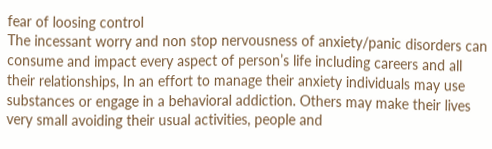fear of loosing control
The incessant worry and non stop nervousness of anxiety/panic disorders can consume and impact every aspect of person’s life including careers and all their relationships, In an effort to manage their anxiety individuals may use substances or engage in a behavioral addiction. Others may make their lives very small avoiding their usual activities, people and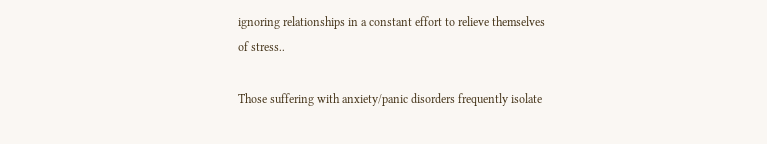ignoring relationships in a constant effort to relieve themselves of stress..

Those suffering with anxiety/panic disorders frequently isolate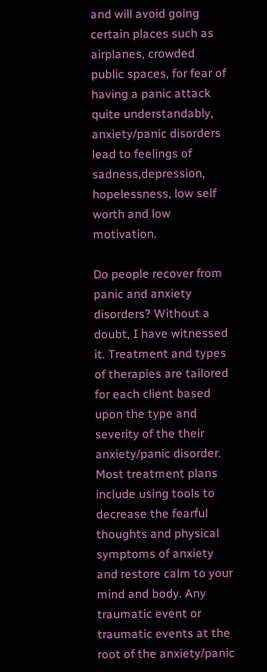and will avoid going certain places such as airplanes, crowded public spaces, for fear of having a panic attack quite understandably, anxiety/panic disorders lead to feelings of sadness,depression, hopelessness, low self worth and low motivation.

Do people recover from panic and anxiety disorders? Without a doubt, I have witnessed it. Treatment and types of therapies are tailored for each client based upon the type and severity of the their anxiety/panic disorder. Most treatment plans include using tools to decrease the fearful thoughts and physical symptoms of anxiety and restore calm to your mind and body. Any traumatic event or traumatic events at the root of the anxiety/panic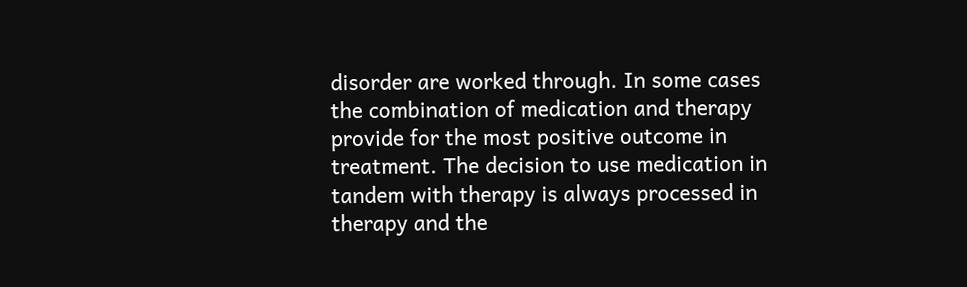disorder are worked through. In some cases the combination of medication and therapy provide for the most positive outcome in treatment. The decision to use medication in tandem with therapy is always processed in therapy and the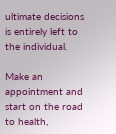ultimate decisions is entirely left to the individual.

Make an appointment and start on the road to health,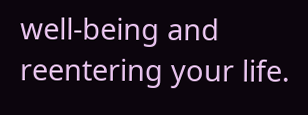well-being and reentering your life.